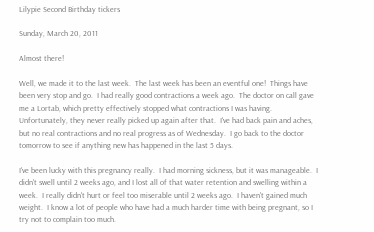Lilypie Second Birthday tickers

Sunday, March 20, 2011

Almost there!

Well, we made it to the last week.  The last week has been an eventful one!  Things have been very stop and go.  I had really good contractions a week ago.  The doctor on call gave me a Lortab, which pretty effectively stopped what contractions I was having.  Unfortunately, they never really picked up again after that.  I've had back pain and aches, but no real contractions and no real progress as of Wednesday.  I go back to the doctor tomorrow to see if anything new has happened in the last 5 days.

I've been lucky with this pregnancy really.  I had morning sickness, but it was manageable.  I didn't swell until 2 weeks ago, and I lost all of that water retention and swelling within a week.  I really didn't hurt or feel too miserable until 2 weeks ago.  I haven't gained much weight.  I know a lot of people who have had a much harder time with being pregnant, so I try not to complain too much.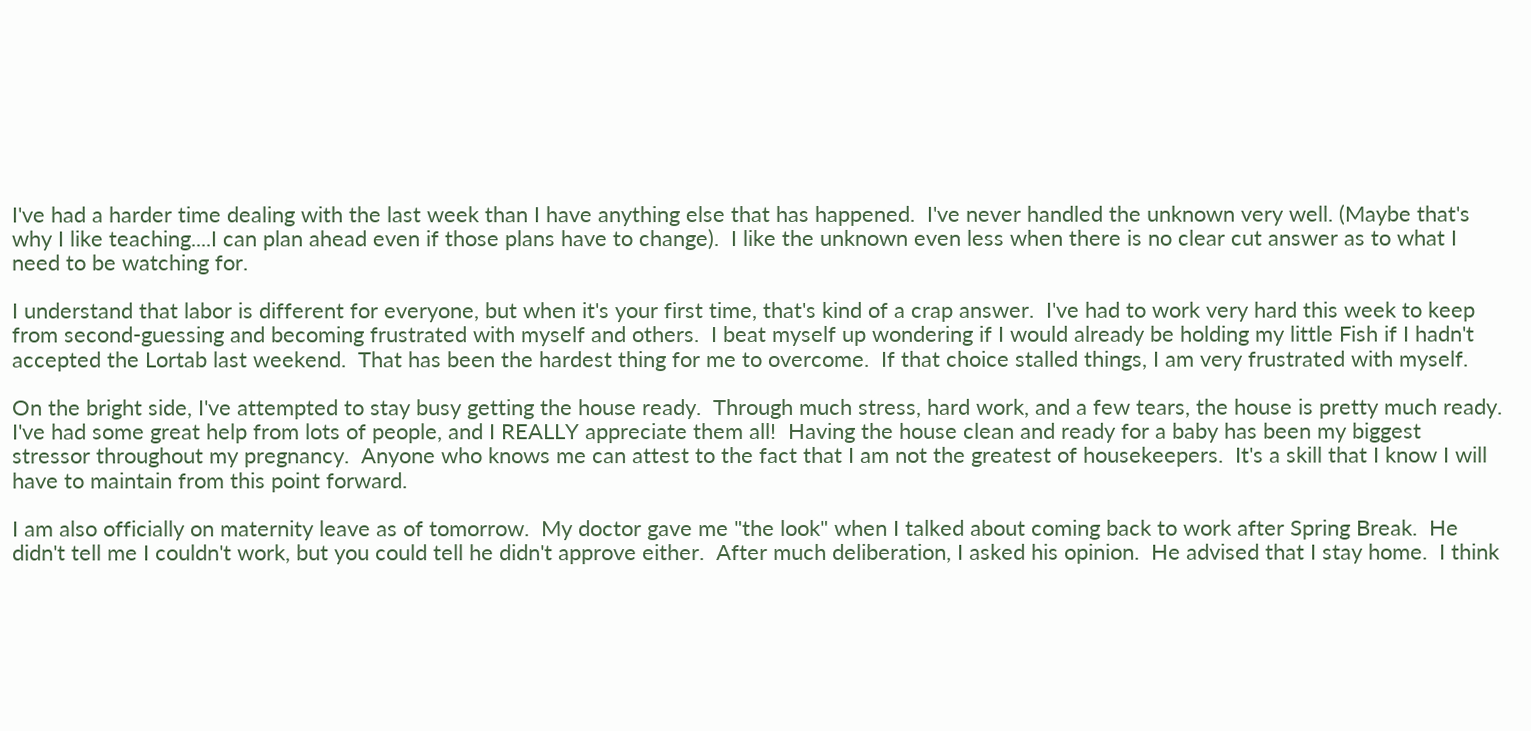I've had a harder time dealing with the last week than I have anything else that has happened.  I've never handled the unknown very well. (Maybe that's why I like teaching....I can plan ahead even if those plans have to change).  I like the unknown even less when there is no clear cut answer as to what I need to be watching for.

I understand that labor is different for everyone, but when it's your first time, that's kind of a crap answer.  I've had to work very hard this week to keep from second-guessing and becoming frustrated with myself and others.  I beat myself up wondering if I would already be holding my little Fish if I hadn't accepted the Lortab last weekend.  That has been the hardest thing for me to overcome.  If that choice stalled things, I am very frustrated with myself.

On the bright side, I've attempted to stay busy getting the house ready.  Through much stress, hard work, and a few tears, the house is pretty much ready.  I've had some great help from lots of people, and I REALLY appreciate them all!  Having the house clean and ready for a baby has been my biggest stressor throughout my pregnancy.  Anyone who knows me can attest to the fact that I am not the greatest of housekeepers.  It's a skill that I know I will have to maintain from this point forward.

I am also officially on maternity leave as of tomorrow.  My doctor gave me "the look" when I talked about coming back to work after Spring Break.  He didn't tell me I couldn't work, but you could tell he didn't approve either.  After much deliberation, I asked his opinion.  He advised that I stay home.  I think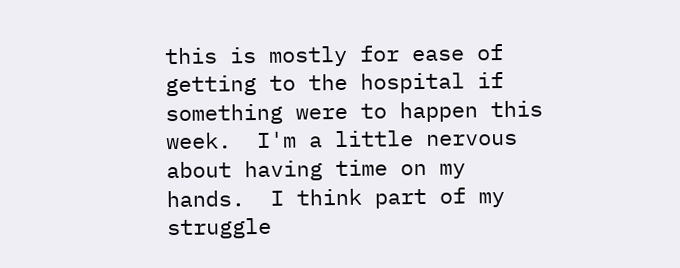this is mostly for ease of getting to the hospital if something were to happen this week.  I'm a little nervous about having time on my hands.  I think part of my struggle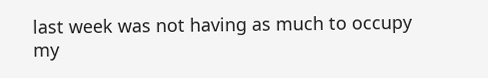last week was not having as much to occupy my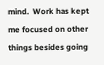mind.  Work has kept me focused on other things besides going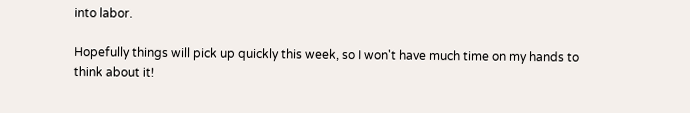into labor.

Hopefully things will pick up quickly this week, so I won't have much time on my hands to think about it!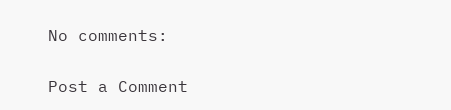No comments:

Post a Comment